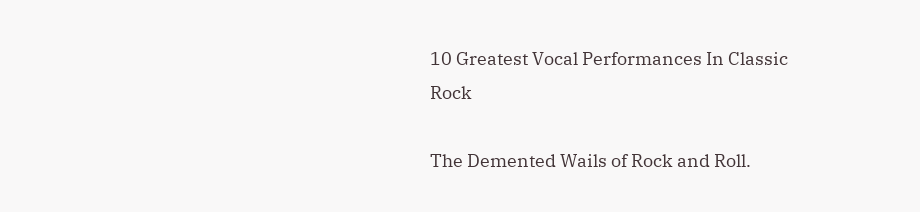10 Greatest Vocal Performances In Classic Rock

The Demented Wails of Rock and Roll.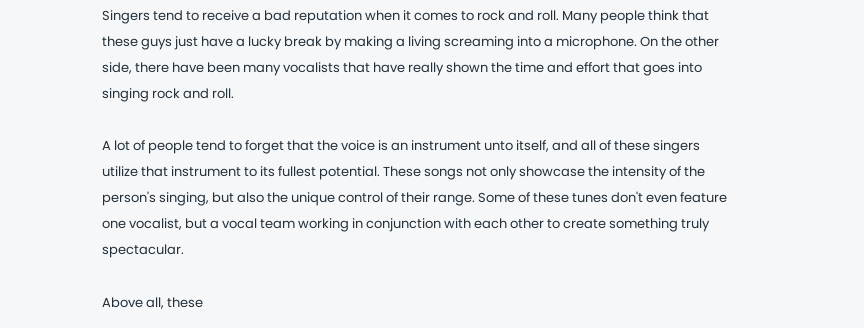Singers tend to receive a bad reputation when it comes to rock and roll. Many people think that these guys just have a lucky break by making a living screaming into a microphone. On the other side, there have been many vocalists that have really shown the time and effort that goes into singing rock and roll.

A lot of people tend to forget that the voice is an instrument unto itself, and all of these singers utilize that instrument to its fullest potential. These songs not only showcase the intensity of the person's singing, but also the unique control of their range. Some of these tunes don't even feature one vocalist, but a vocal team working in conjunction with each other to create something truly spectacular.

Above all, these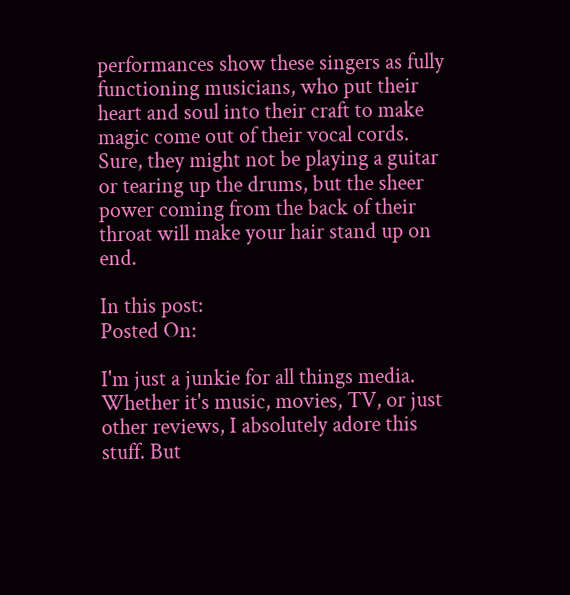performances show these singers as fully functioning musicians, who put their heart and soul into their craft to make magic come out of their vocal cords. Sure, they might not be playing a guitar or tearing up the drums, but the sheer power coming from the back of their throat will make your hair stand up on end.

In this post:
Posted On:

I'm just a junkie for all things media. Whether it's music, movies, TV, or just other reviews, I absolutely adore this stuff. But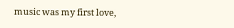music was my first love,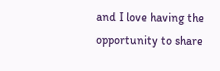and I love having the opportunity to share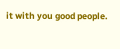it with you good people.